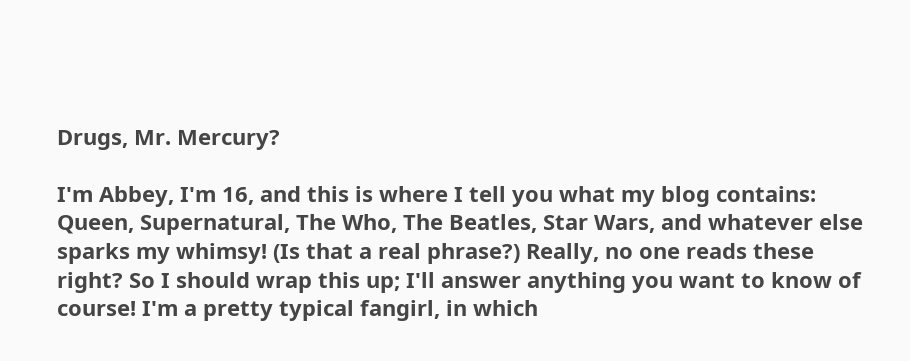Drugs, Mr. Mercury?

I'm Abbey, I'm 16, and this is where I tell you what my blog contains: Queen, Supernatural, The Who, The Beatles, Star Wars, and whatever else sparks my whimsy! (Is that a real phrase?) Really, no one reads these right? So I should wrap this up; I'll answer anything you want to know of course! I'm a pretty typical fangirl, in which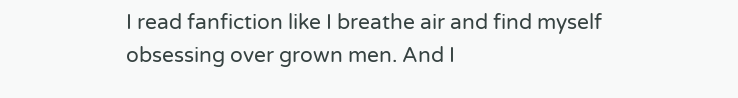I read fanfiction like I breathe air and find myself obsessing over grown men. And I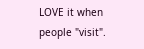LOVE it when people "visit".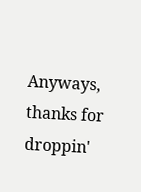Anyways, thanks for droppin'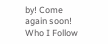by! Come again soon!
Who I Follow